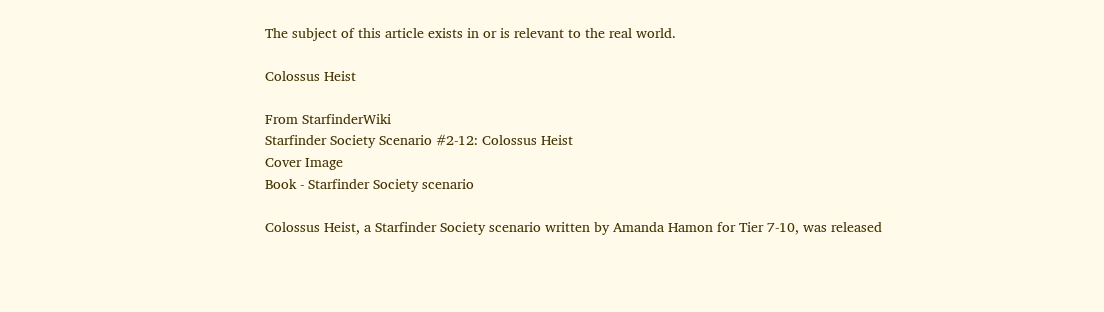The subject of this article exists in or is relevant to the real world.

Colossus Heist

From StarfinderWiki
Starfinder Society Scenario #2-12: Colossus Heist
Cover Image
Book - Starfinder Society scenario

Colossus Heist, a Starfinder Society scenario written by Amanda Hamon for Tier 7-10, was released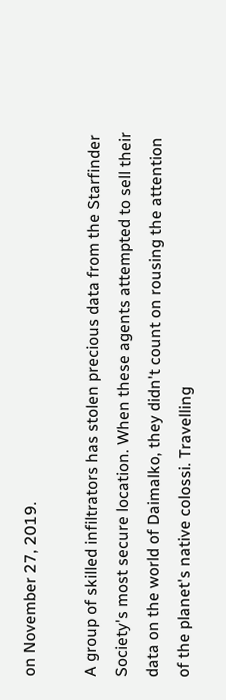on November 27, 2019.

A group of skilled infiltrators has stolen precious data from the Starfinder Society's most secure location. When these agents attempted to sell their data on the world of Daimalko, they didn't count on rousing the attention of the planet's native colossi. Travelling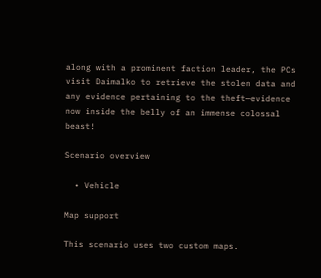along with a prominent faction leader, the PCs visit Daimalko to retrieve the stolen data and any evidence pertaining to the theft—evidence now inside the belly of an immense colossal beast!

Scenario overview

  • Vehicle

Map support

This scenario uses two custom maps.